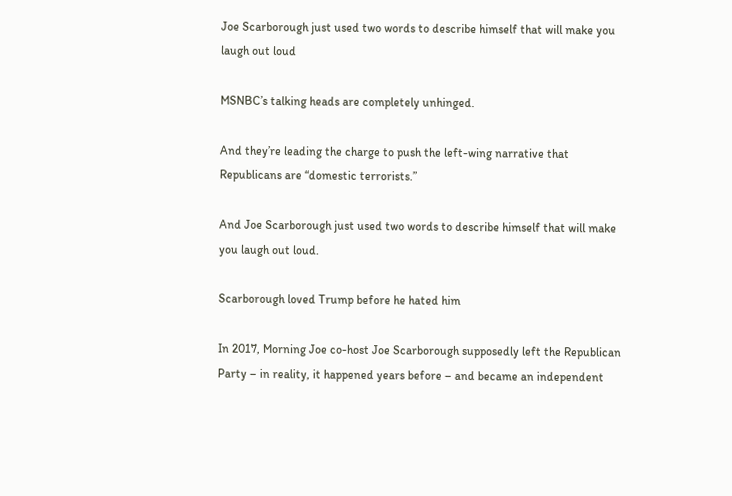Joe Scarborough just used two words to describe himself that will make you laugh out loud

MSNBC’s talking heads are completely unhinged.

And they’re leading the charge to push the left-wing narrative that Republicans are “domestic terrorists.”

And Joe Scarborough just used two words to describe himself that will make you laugh out loud.

Scarborough loved Trump before he hated him

In 2017, Morning Joe co-host Joe Scarborough supposedly left the Republican Party – in reality, it happened years before – and became an independent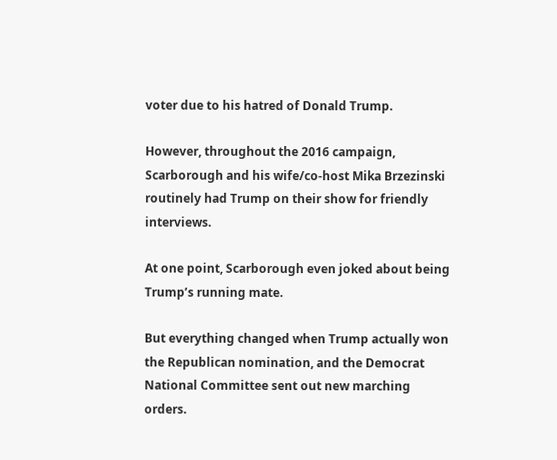voter due to his hatred of Donald Trump.

However, throughout the 2016 campaign, Scarborough and his wife/co-host Mika Brzezinski routinely had Trump on their show for friendly interviews.

At one point, Scarborough even joked about being Trump’s running mate.

But everything changed when Trump actually won the Republican nomination, and the Democrat National Committee sent out new marching orders.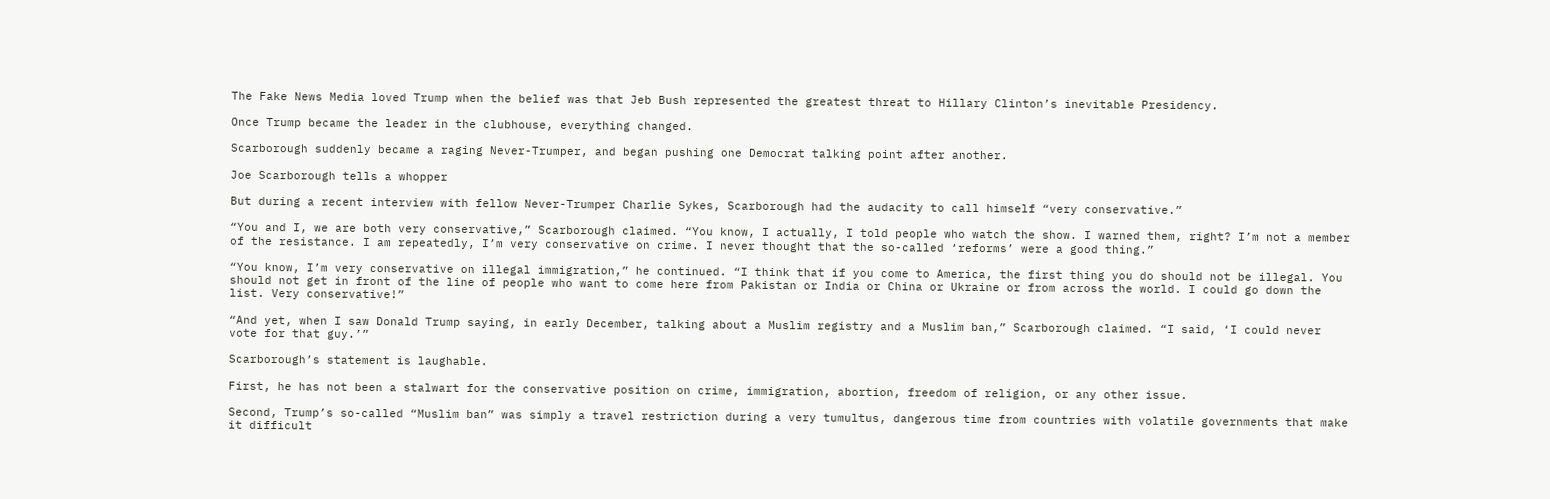The Fake News Media loved Trump when the belief was that Jeb Bush represented the greatest threat to Hillary Clinton’s inevitable Presidency.

Once Trump became the leader in the clubhouse, everything changed.

Scarborough suddenly became a raging Never-Trumper, and began pushing one Democrat talking point after another.

Joe Scarborough tells a whopper

But during a recent interview with fellow Never-Trumper Charlie Sykes, Scarborough had the audacity to call himself “very conservative.”

“You and I, we are both very conservative,” Scarborough claimed. “You know, I actually, I told people who watch the show. I warned them, right? I’m not a member of the resistance. I am repeatedly, I’m very conservative on crime. I never thought that the so-called ‘reforms’ were a good thing.”

“You know, I’m very conservative on illegal immigration,” he continued. “I think that if you come to America, the first thing you do should not be illegal. You should not get in front of the line of people who want to come here from Pakistan or India or China or Ukraine or from across the world. I could go down the list. Very conservative!”

“And yet, when I saw Donald Trump saying, in early December, talking about a Muslim registry and a Muslim ban,” Scarborough claimed. “I said, ‘I could never vote for that guy.’”

Scarborough’s statement is laughable.

First, he has not been a stalwart for the conservative position on crime, immigration, abortion, freedom of religion, or any other issue.

Second, Trump’s so-called “Muslim ban” was simply a travel restriction during a very tumultus, dangerous time from countries with volatile governments that make it difficult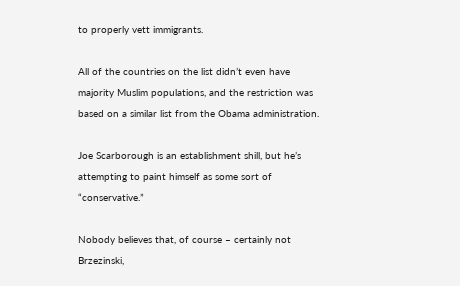to properly vett immigrants.

All of the countries on the list didn’t even have majority Muslim populations, and the restriction was based on a similar list from the Obama administration.

Joe Scarborough is an establishment shill, but he’s attempting to paint himself as some sort of “conservative.”

Nobody believes that, of course – certainly not Brzezinski,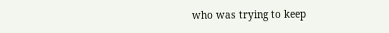who was trying to keep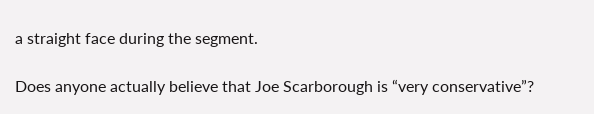a straight face during the segment.

Does anyone actually believe that Joe Scarborough is “very conservative”?